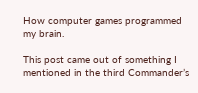How computer games programmed my brain.

This post came out of something I mentioned in the third Commander’s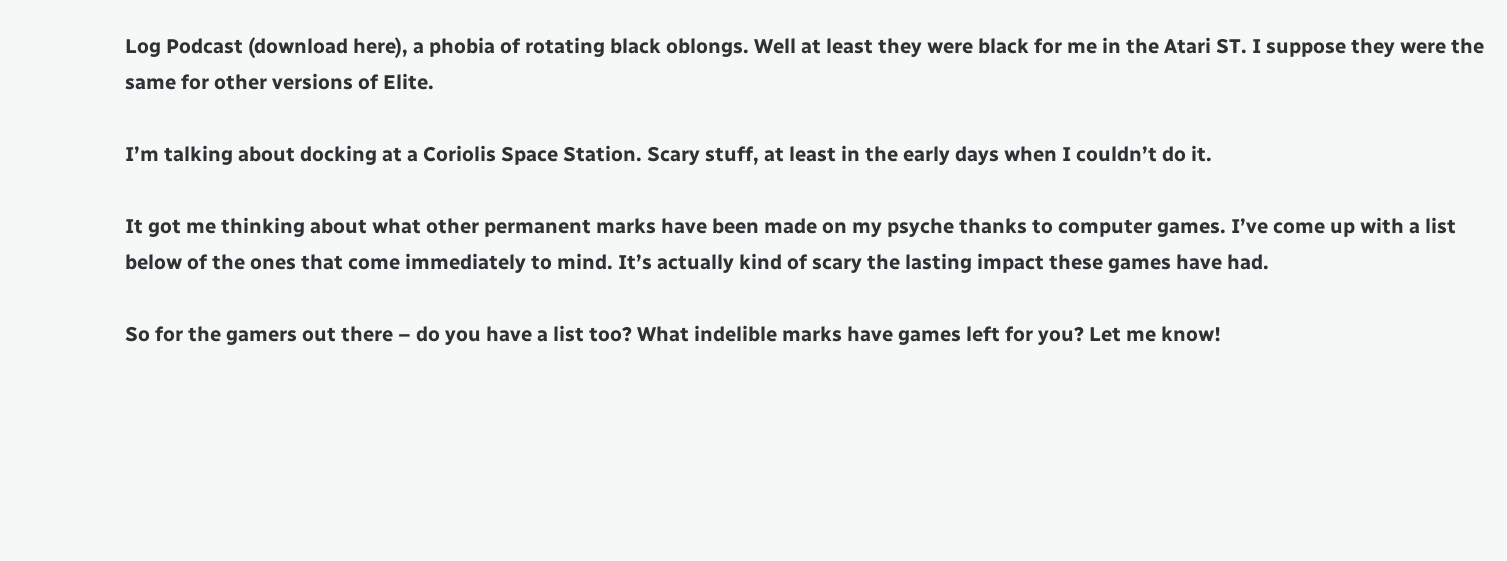Log Podcast (download here), a phobia of rotating black oblongs. Well at least they were black for me in the Atari ST. I suppose they were the same for other versions of Elite.

I’m talking about docking at a Coriolis Space Station. Scary stuff, at least in the early days when I couldn’t do it.

It got me thinking about what other permanent marks have been made on my psyche thanks to computer games. I’ve come up with a list below of the ones that come immediately to mind. It’s actually kind of scary the lasting impact these games have had.

So for the gamers out there – do you have a list too? What indelible marks have games left for you? Let me know!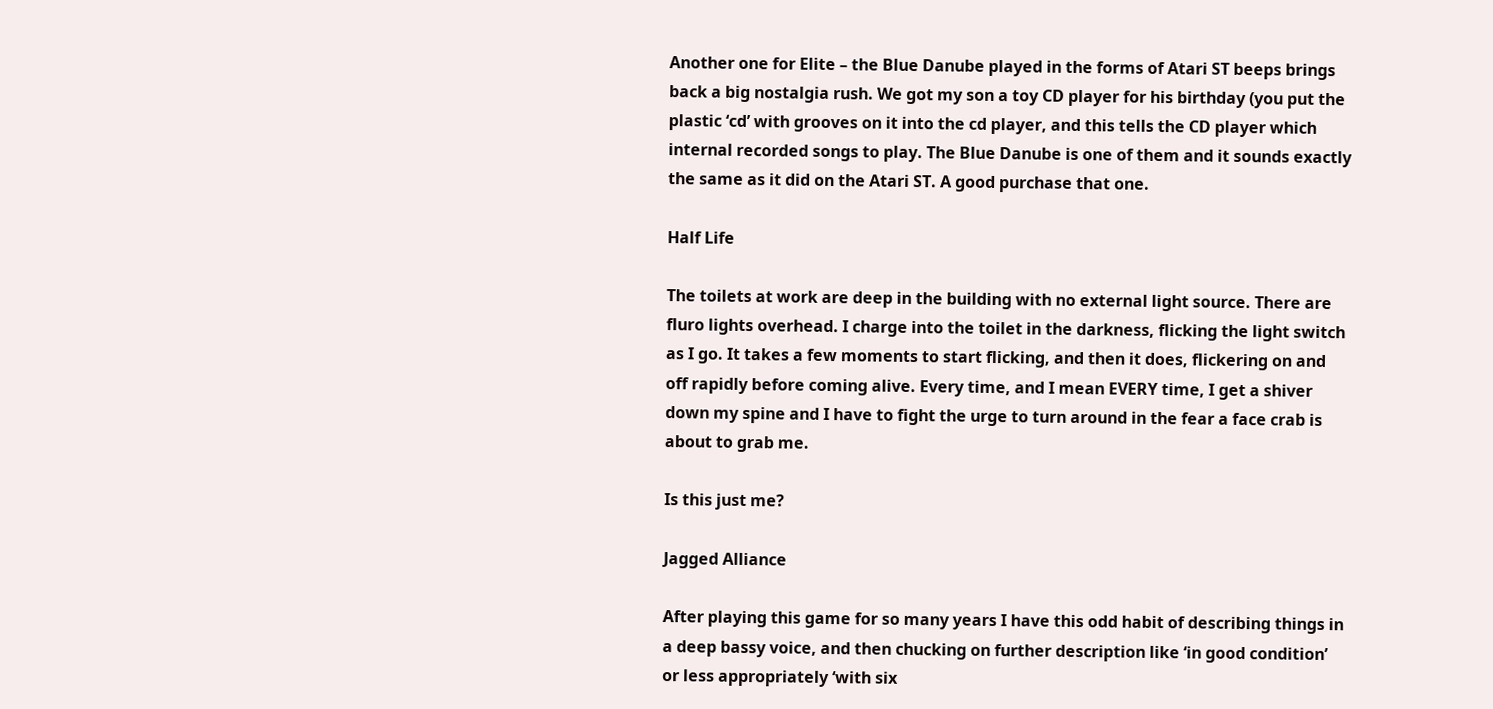Another one for Elite – the Blue Danube played in the forms of Atari ST beeps brings back a big nostalgia rush. We got my son a toy CD player for his birthday (you put the plastic ‘cd’ with grooves on it into the cd player, and this tells the CD player which internal recorded songs to play. The Blue Danube is one of them and it sounds exactly the same as it did on the Atari ST. A good purchase that one.

Half Life

The toilets at work are deep in the building with no external light source. There are fluro lights overhead. I charge into the toilet in the darkness, flicking the light switch as I go. It takes a few moments to start flicking, and then it does, flickering on and off rapidly before coming alive. Every time, and I mean EVERY time, I get a shiver down my spine and I have to fight the urge to turn around in the fear a face crab is about to grab me.

Is this just me?

Jagged Alliance

After playing this game for so many years I have this odd habit of describing things in a deep bassy voice, and then chucking on further description like ‘in good condition’ or less appropriately ‘with six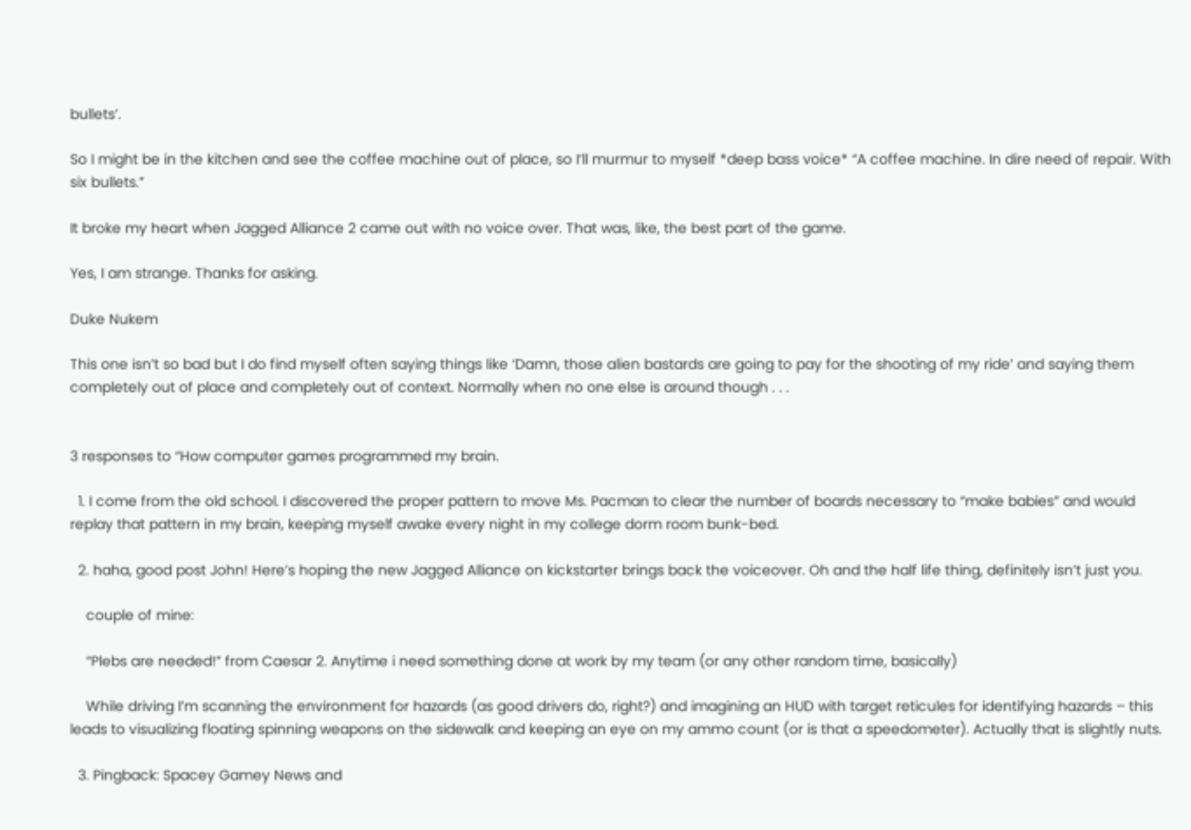bullets’.

So I might be in the kitchen and see the coffee machine out of place, so I’ll murmur to myself *deep bass voice* “A coffee machine. In dire need of repair. With six bullets.”

It broke my heart when Jagged Alliance 2 came out with no voice over. That was, like, the best part of the game.

Yes, I am strange. Thanks for asking.

Duke Nukem

This one isn’t so bad but I do find myself often saying things like ‘Damn, those alien bastards are going to pay for the shooting of my ride’ and saying them completely out of place and completely out of context. Normally when no one else is around though . . .


3 responses to “How computer games programmed my brain.

  1. I come from the old school. I discovered the proper pattern to move Ms. Pacman to clear the number of boards necessary to “make babies” and would replay that pattern in my brain, keeping myself awake every night in my college dorm room bunk-bed.

  2. haha, good post John! Here’s hoping the new Jagged Alliance on kickstarter brings back the voiceover. Oh and the half life thing, definitely isn’t just you.

    couple of mine:

    “Plebs are needed!” from Caesar 2. Anytime i need something done at work by my team (or any other random time, basically)

    While driving I’m scanning the environment for hazards (as good drivers do, right?) and imagining an HUD with target reticules for identifying hazards – this leads to visualizing floating spinning weapons on the sidewalk and keeping an eye on my ammo count (or is that a speedometer). Actually that is slightly nuts.

  3. Pingback: Spacey Gamey News and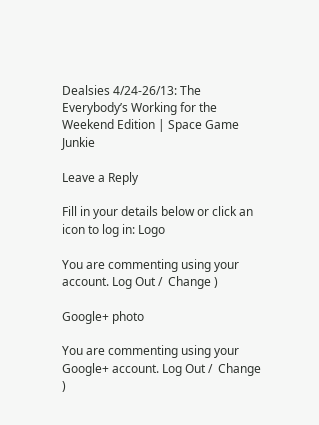Dealsies 4/24-26/13: The Everybody’s Working for the Weekend Edition | Space Game Junkie

Leave a Reply

Fill in your details below or click an icon to log in: Logo

You are commenting using your account. Log Out /  Change )

Google+ photo

You are commenting using your Google+ account. Log Out /  Change )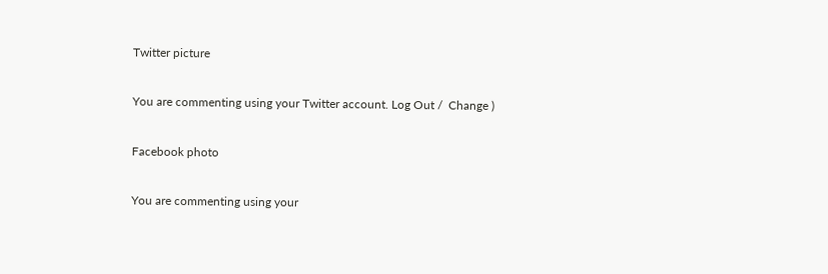Twitter picture

You are commenting using your Twitter account. Log Out /  Change )

Facebook photo

You are commenting using your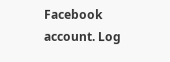Facebook account. Log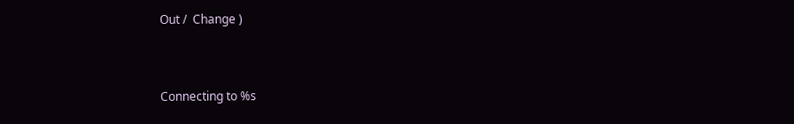Out /  Change )


Connecting to %s